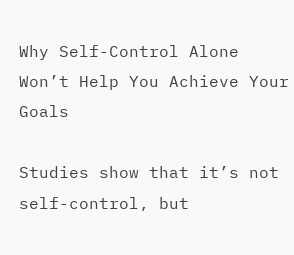Why Self-Control Alone Won’t Help You Achieve Your Goals

Studies show that it’s not self-control, but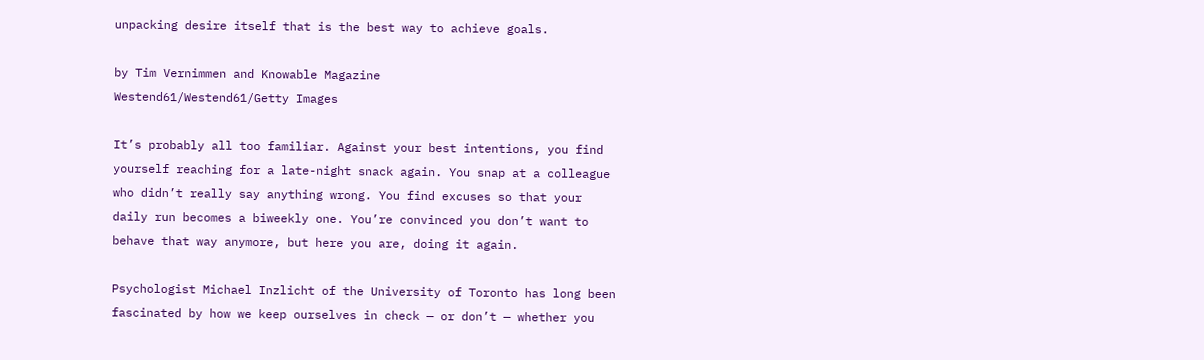unpacking desire itself that is the best way to achieve goals.

by Tim Vernimmen and Knowable Magazine
Westend61/Westend61/Getty Images

It’s probably all too familiar. Against your best intentions, you find yourself reaching for a late-night snack again. You snap at a colleague who didn’t really say anything wrong. You find excuses so that your daily run becomes a biweekly one. You’re convinced you don’t want to behave that way anymore, but here you are, doing it again.

Psychologist Michael Inzlicht of the University of Toronto has long been fascinated by how we keep ourselves in check — or don’t — whether you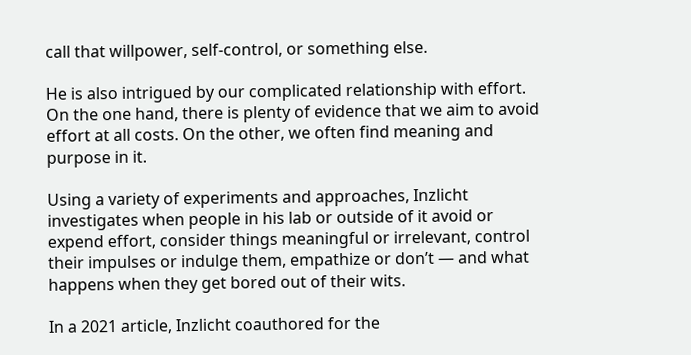call that willpower, self-control, or something else.

He is also intrigued by our complicated relationship with effort. On the one hand, there is plenty of evidence that we aim to avoid effort at all costs. On the other, we often find meaning and purpose in it.

Using a variety of experiments and approaches, Inzlicht investigates when people in his lab or outside of it avoid or expend effort, consider things meaningful or irrelevant, control their impulses or indulge them, empathize or don’t — and what happens when they get bored out of their wits.

In a 2021 article, Inzlicht coauthored for the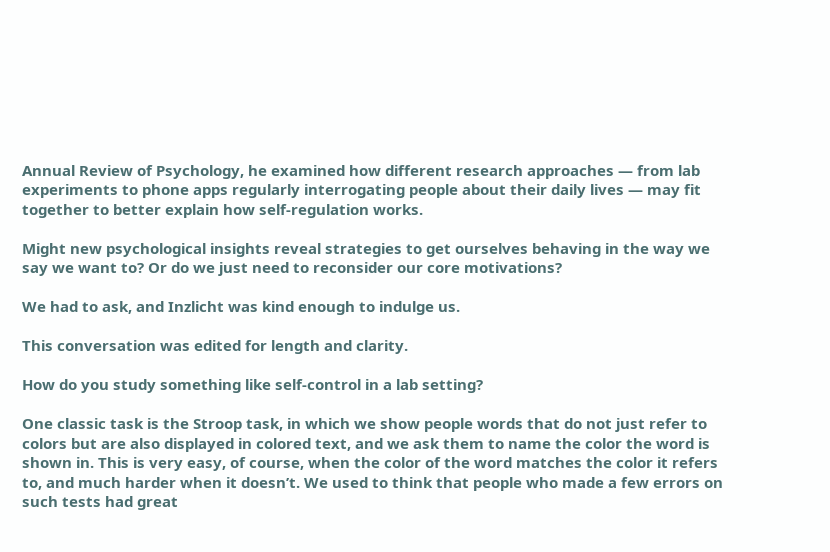Annual Review of Psychology, he examined how different research approaches — from lab experiments to phone apps regularly interrogating people about their daily lives — may fit together to better explain how self-regulation works.

Might new psychological insights reveal strategies to get ourselves behaving in the way we say we want to? Or do we just need to reconsider our core motivations?

We had to ask, and Inzlicht was kind enough to indulge us.

This conversation was edited for length and clarity.

How do you study something like self-control in a lab setting?

One classic task is the Stroop task, in which we show people words that do not just refer to colors but are also displayed in colored text, and we ask them to name the color the word is shown in. This is very easy, of course, when the color of the word matches the color it refers to, and much harder when it doesn’t. We used to think that people who made a few errors on such tests had great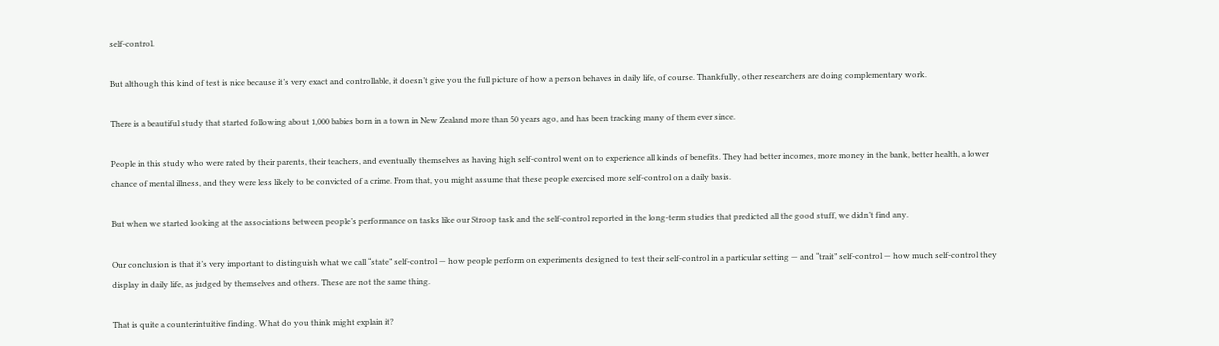self-control.

But although this kind of test is nice because it’s very exact and controllable, it doesn’t give you the full picture of how a person behaves in daily life, of course. Thankfully, other researchers are doing complementary work.

There is a beautiful study that started following about 1,000 babies born in a town in New Zealand more than 50 years ago, and has been tracking many of them ever since.

People in this study who were rated by their parents, their teachers, and eventually themselves as having high self-control went on to experience all kinds of benefits. They had better incomes, more money in the bank, better health, a lower chance of mental illness, and they were less likely to be convicted of a crime. From that, you might assume that these people exercised more self-control on a daily basis.

But when we started looking at the associations between people’s performance on tasks like our Stroop task and the self-control reported in the long-term studies that predicted all the good stuff, we didn’t find any.

Our conclusion is that it’s very important to distinguish what we call “state” self-control — how people perform on experiments designed to test their self-control in a particular setting — and “trait” self-control — how much self-control they display in daily life, as judged by themselves and others. These are not the same thing.

That is quite a counterintuitive finding. What do you think might explain it?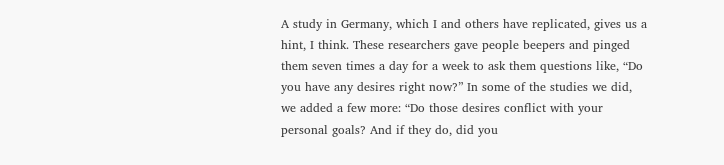A study in Germany, which I and others have replicated, gives us a hint, I think. These researchers gave people beepers and pinged them seven times a day for a week to ask them questions like, “Do you have any desires right now?” In some of the studies we did, we added a few more: “Do those desires conflict with your personal goals? And if they do, did you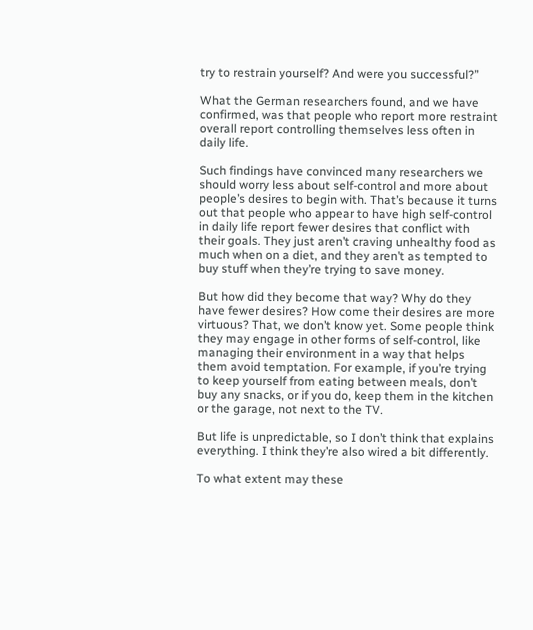try to restrain yourself? And were you successful?”

What the German researchers found, and we have confirmed, was that people who report more restraint overall report controlling themselves less often in daily life.

Such findings have convinced many researchers we should worry less about self-control and more about people’s desires to begin with. That’s because it turns out that people who appear to have high self-control in daily life report fewer desires that conflict with their goals. They just aren’t craving unhealthy food as much when on a diet, and they aren’t as tempted to buy stuff when they’re trying to save money.

But how did they become that way? Why do they have fewer desires? How come their desires are more virtuous? That, we don’t know yet. Some people think they may engage in other forms of self-control, like managing their environment in a way that helps them avoid temptation. For example, if you’re trying to keep yourself from eating between meals, don’t buy any snacks, or if you do, keep them in the kitchen or the garage, not next to the TV.

But life is unpredictable, so I don’t think that explains everything. I think they’re also wired a bit differently.

To what extent may these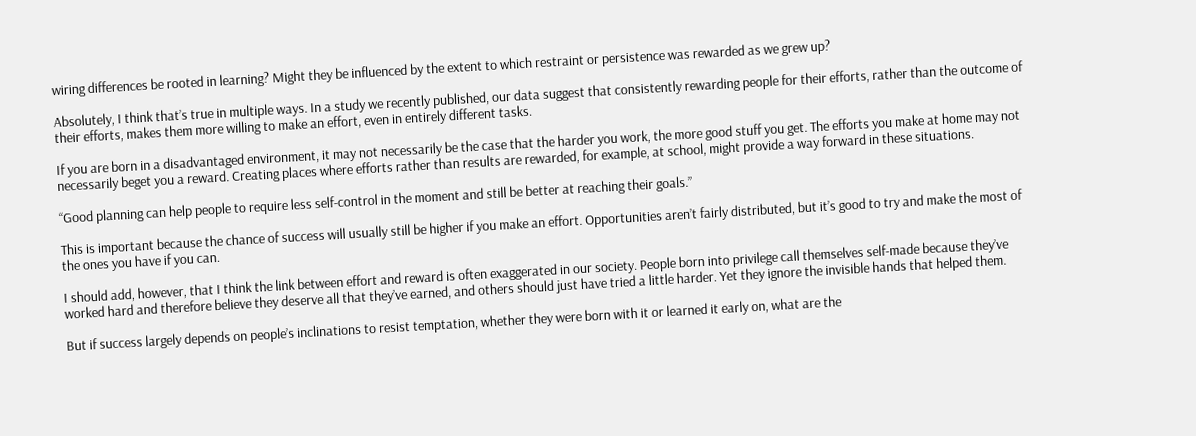wiring differences be rooted in learning? Might they be influenced by the extent to which restraint or persistence was rewarded as we grew up?

Absolutely, I think that’s true in multiple ways. In a study we recently published, our data suggest that consistently rewarding people for their efforts, rather than the outcome of their efforts, makes them more willing to make an effort, even in entirely different tasks.

If you are born in a disadvantaged environment, it may not necessarily be the case that the harder you work, the more good stuff you get. The efforts you make at home may not necessarily beget you a reward. Creating places where efforts rather than results are rewarded, for example, at school, might provide a way forward in these situations.

“Good planning can help people to require less self-control in the moment and still be better at reaching their goals.”

This is important because the chance of success will usually still be higher if you make an effort. Opportunities aren’t fairly distributed, but it’s good to try and make the most of the ones you have if you can.

I should add, however, that I think the link between effort and reward is often exaggerated in our society. People born into privilege call themselves self-made because they’ve worked hard and therefore believe they deserve all that they’ve earned, and others should just have tried a little harder. Yet they ignore the invisible hands that helped them.

But if success largely depends on people’s inclinations to resist temptation, whether they were born with it or learned it early on, what are the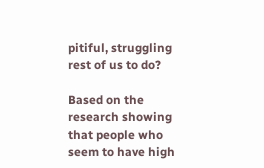pitiful, struggling rest of us to do?

Based on the research showing that people who seem to have high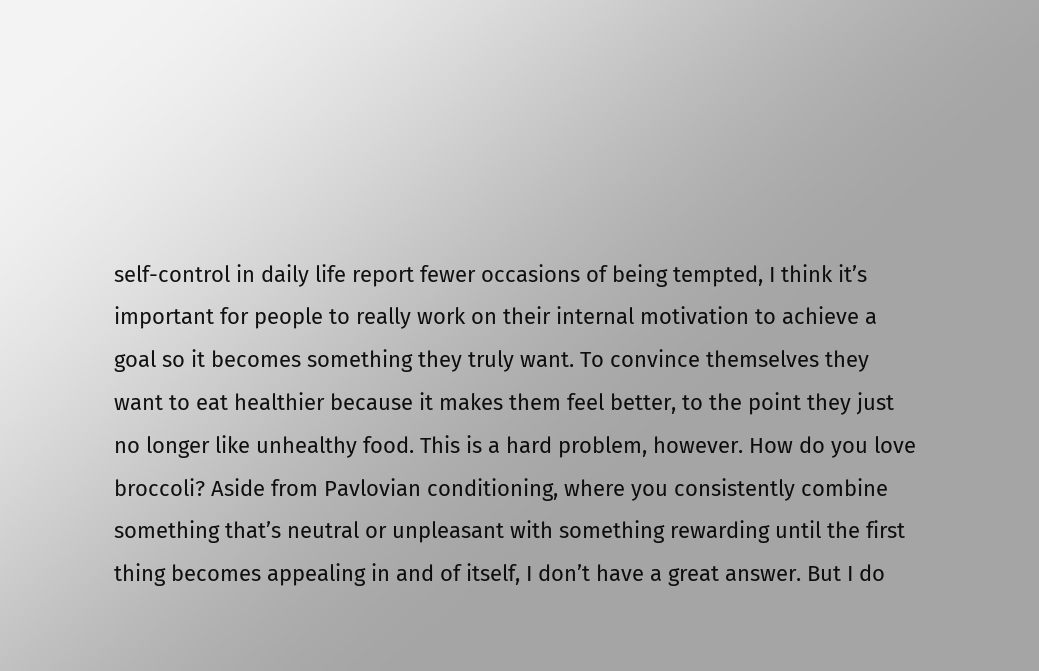self-control in daily life report fewer occasions of being tempted, I think it’s important for people to really work on their internal motivation to achieve a goal so it becomes something they truly want. To convince themselves they want to eat healthier because it makes them feel better, to the point they just no longer like unhealthy food. This is a hard problem, however. How do you love broccoli? Aside from Pavlovian conditioning, where you consistently combine something that’s neutral or unpleasant with something rewarding until the first thing becomes appealing in and of itself, I don’t have a great answer. But I do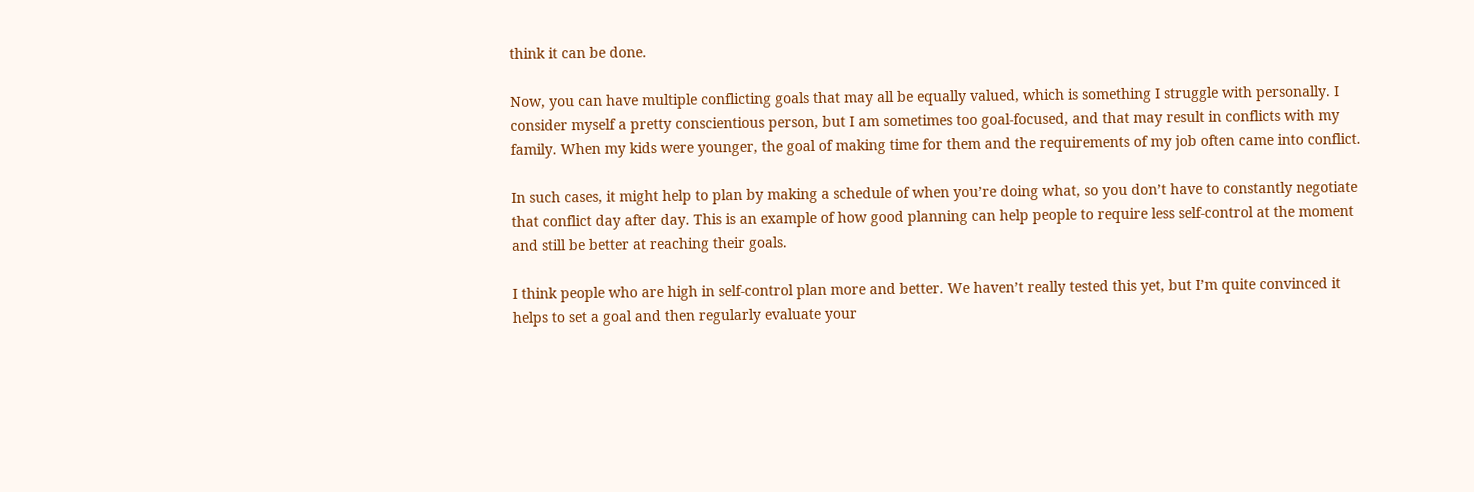think it can be done.

Now, you can have multiple conflicting goals that may all be equally valued, which is something I struggle with personally. I consider myself a pretty conscientious person, but I am sometimes too goal-focused, and that may result in conflicts with my family. When my kids were younger, the goal of making time for them and the requirements of my job often came into conflict.

In such cases, it might help to plan by making a schedule of when you’re doing what, so you don’t have to constantly negotiate that conflict day after day. This is an example of how good planning can help people to require less self-control at the moment and still be better at reaching their goals.

I think people who are high in self-control plan more and better. We haven’t really tested this yet, but I’m quite convinced it helps to set a goal and then regularly evaluate your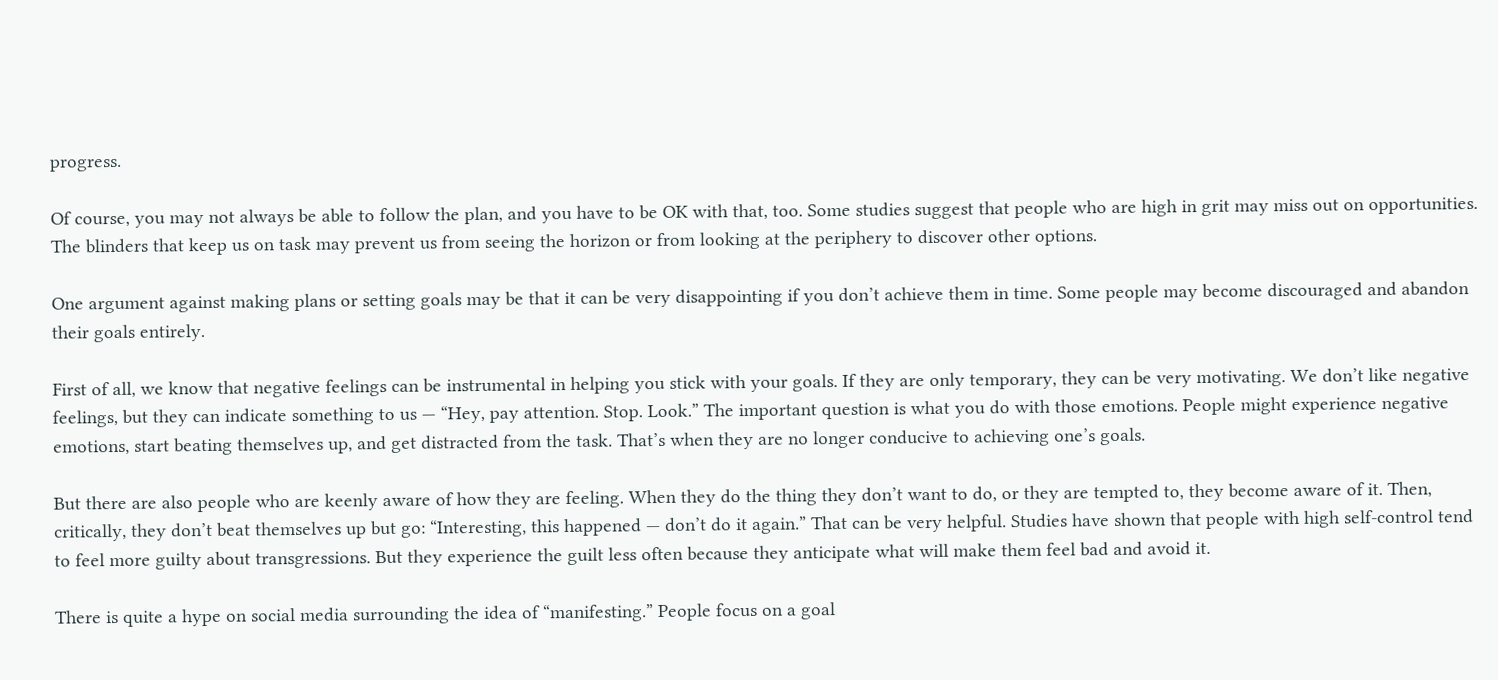progress.

Of course, you may not always be able to follow the plan, and you have to be OK with that, too. Some studies suggest that people who are high in grit may miss out on opportunities. The blinders that keep us on task may prevent us from seeing the horizon or from looking at the periphery to discover other options.

One argument against making plans or setting goals may be that it can be very disappointing if you don’t achieve them in time. Some people may become discouraged and abandon their goals entirely.

First of all, we know that negative feelings can be instrumental in helping you stick with your goals. If they are only temporary, they can be very motivating. We don’t like negative feelings, but they can indicate something to us — “Hey, pay attention. Stop. Look.” The important question is what you do with those emotions. People might experience negative emotions, start beating themselves up, and get distracted from the task. That’s when they are no longer conducive to achieving one’s goals.

But there are also people who are keenly aware of how they are feeling. When they do the thing they don’t want to do, or they are tempted to, they become aware of it. Then, critically, they don’t beat themselves up but go: “Interesting, this happened — don’t do it again.” That can be very helpful. Studies have shown that people with high self-control tend to feel more guilty about transgressions. But they experience the guilt less often because they anticipate what will make them feel bad and avoid it.

There is quite a hype on social media surrounding the idea of “manifesting.” People focus on a goal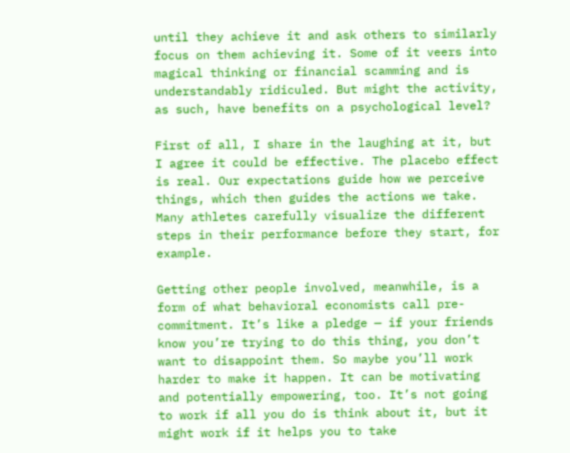until they achieve it and ask others to similarly focus on them achieving it. Some of it veers into magical thinking or financial scamming and is understandably ridiculed. But might the activity, as such, have benefits on a psychological level?

First of all, I share in the laughing at it, but I agree it could be effective. The placebo effect is real. Our expectations guide how we perceive things, which then guides the actions we take. Many athletes carefully visualize the different steps in their performance before they start, for example.

Getting other people involved, meanwhile, is a form of what behavioral economists call pre-commitment. It’s like a pledge — if your friends know you’re trying to do this thing, you don’t want to disappoint them. So maybe you’ll work harder to make it happen. It can be motivating and potentially empowering, too. It’s not going to work if all you do is think about it, but it might work if it helps you to take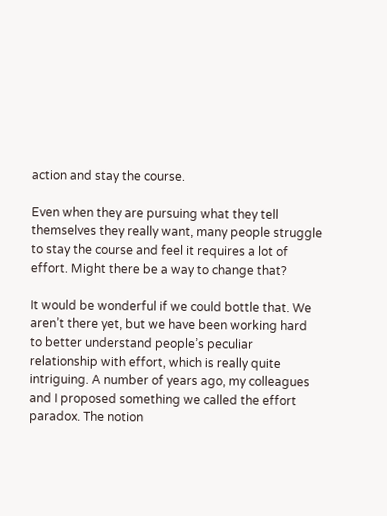action and stay the course.

Even when they are pursuing what they tell themselves they really want, many people struggle to stay the course and feel it requires a lot of effort. Might there be a way to change that?

It would be wonderful if we could bottle that. We aren’t there yet, but we have been working hard to better understand people’s peculiar relationship with effort, which is really quite intriguing. A number of years ago, my colleagues and I proposed something we called the effort paradox. The notion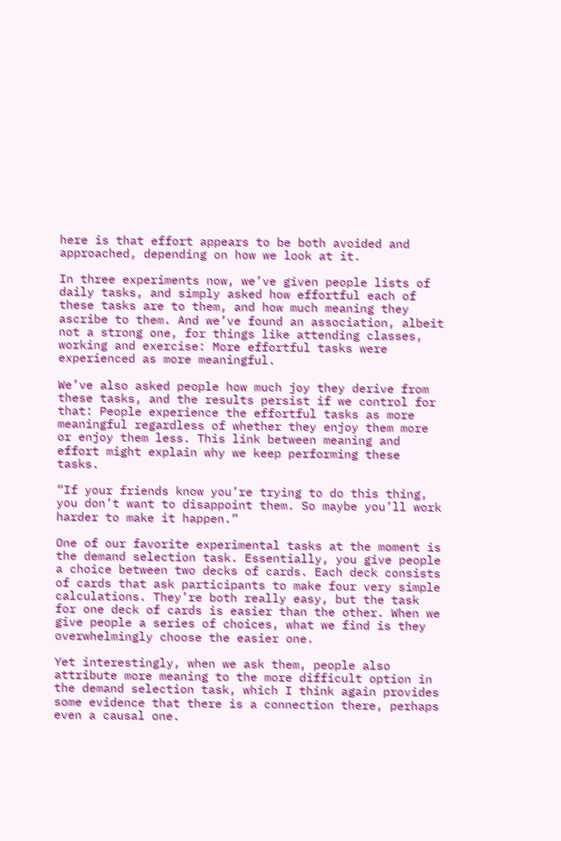here is that effort appears to be both avoided and approached, depending on how we look at it.

In three experiments now, we’ve given people lists of daily tasks, and simply asked how effortful each of these tasks are to them, and how much meaning they ascribe to them. And we’ve found an association, albeit not a strong one, for things like attending classes, working and exercise: More effortful tasks were experienced as more meaningful.

We’ve also asked people how much joy they derive from these tasks, and the results persist if we control for that: People experience the effortful tasks as more meaningful regardless of whether they enjoy them more or enjoy them less. This link between meaning and effort might explain why we keep performing these tasks.

“If your friends know you’re trying to do this thing, you don’t want to disappoint them. So maybe you’ll work harder to make it happen.”

One of our favorite experimental tasks at the moment is the demand selection task. Essentially, you give people a choice between two decks of cards. Each deck consists of cards that ask participants to make four very simple calculations. They’re both really easy, but the task for one deck of cards is easier than the other. When we give people a series of choices, what we find is they overwhelmingly choose the easier one.

Yet interestingly, when we ask them, people also attribute more meaning to the more difficult option in the demand selection task, which I think again provides some evidence that there is a connection there, perhaps even a causal one.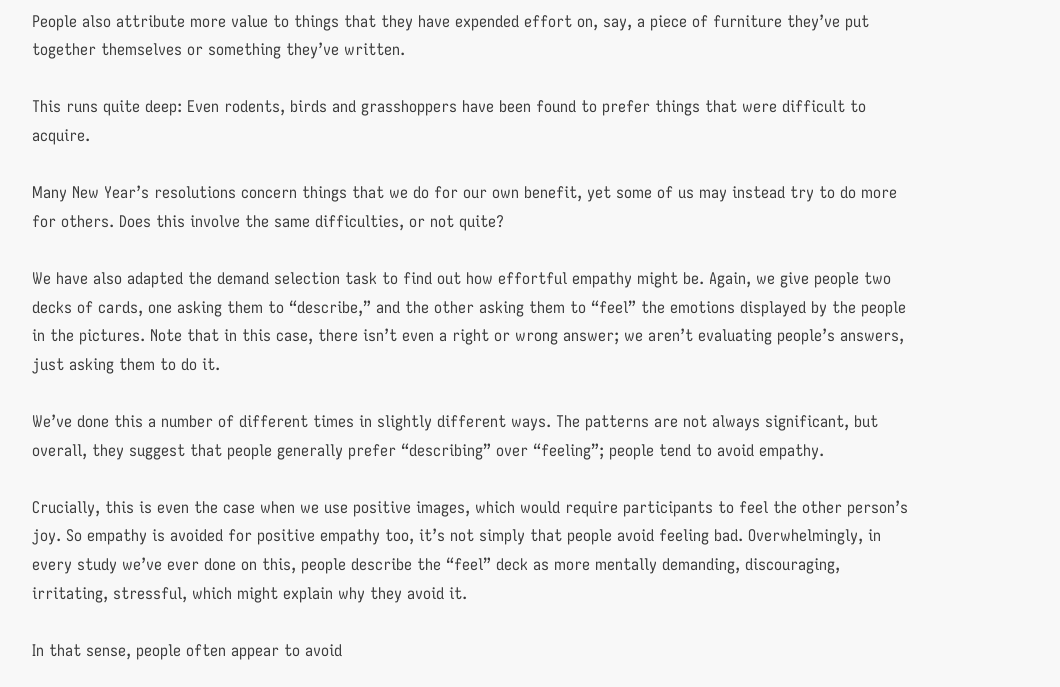People also attribute more value to things that they have expended effort on, say, a piece of furniture they’ve put together themselves or something they’ve written.

This runs quite deep: Even rodents, birds and grasshoppers have been found to prefer things that were difficult to acquire.

Many New Year’s resolutions concern things that we do for our own benefit, yet some of us may instead try to do more for others. Does this involve the same difficulties, or not quite?

We have also adapted the demand selection task to find out how effortful empathy might be. Again, we give people two decks of cards, one asking them to “describe,” and the other asking them to “feel” the emotions displayed by the people in the pictures. Note that in this case, there isn’t even a right or wrong answer; we aren’t evaluating people’s answers, just asking them to do it.

We’ve done this a number of different times in slightly different ways. The patterns are not always significant, but overall, they suggest that people generally prefer “describing” over “feeling”; people tend to avoid empathy.

Crucially, this is even the case when we use positive images, which would require participants to feel the other person’s joy. So empathy is avoided for positive empathy too, it’s not simply that people avoid feeling bad. Overwhelmingly, in every study we’ve ever done on this, people describe the “feel” deck as more mentally demanding, discouraging, irritating, stressful, which might explain why they avoid it.

In that sense, people often appear to avoid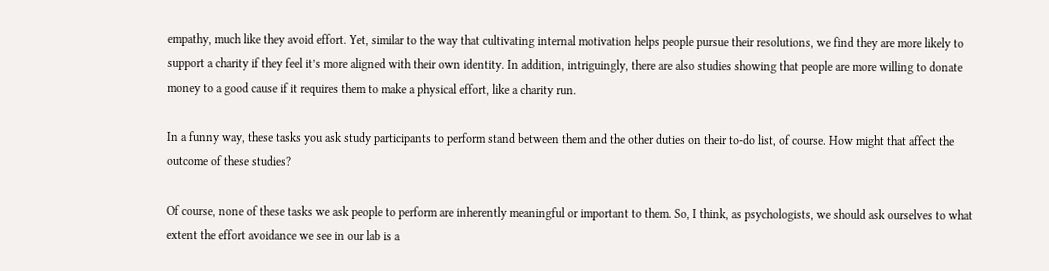empathy, much like they avoid effort. Yet, similar to the way that cultivating internal motivation helps people pursue their resolutions, we find they are more likely to support a charity if they feel it’s more aligned with their own identity. In addition, intriguingly, there are also studies showing that people are more willing to donate money to a good cause if it requires them to make a physical effort, like a charity run.

In a funny way, these tasks you ask study participants to perform stand between them and the other duties on their to-do list, of course. How might that affect the outcome of these studies?

Of course, none of these tasks we ask people to perform are inherently meaningful or important to them. So, I think, as psychologists, we should ask ourselves to what extent the effort avoidance we see in our lab is a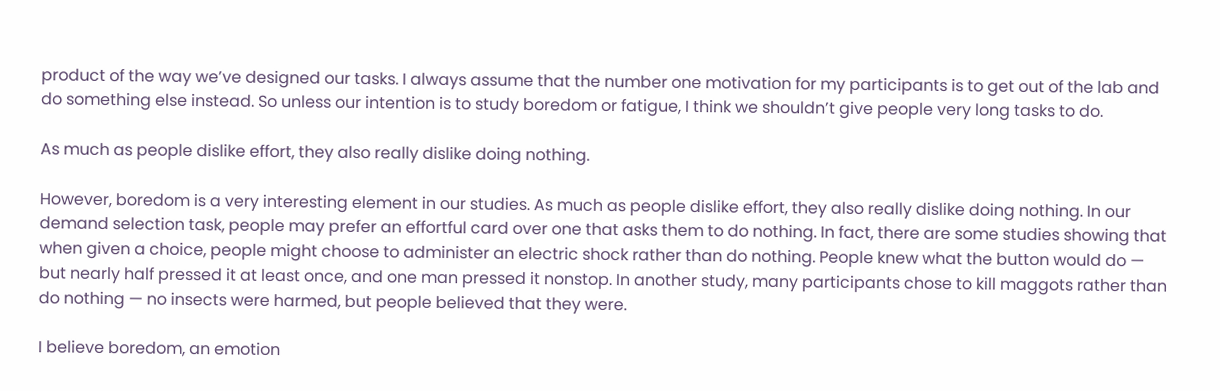product of the way we’ve designed our tasks. I always assume that the number one motivation for my participants is to get out of the lab and do something else instead. So unless our intention is to study boredom or fatigue, I think we shouldn’t give people very long tasks to do.

As much as people dislike effort, they also really dislike doing nothing.

However, boredom is a very interesting element in our studies. As much as people dislike effort, they also really dislike doing nothing. In our demand selection task, people may prefer an effortful card over one that asks them to do nothing. In fact, there are some studies showing that when given a choice, people might choose to administer an electric shock rather than do nothing. People knew what the button would do — but nearly half pressed it at least once, and one man pressed it nonstop. In another study, many participants chose to kill maggots rather than do nothing — no insects were harmed, but people believed that they were.

I believe boredom, an emotion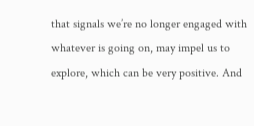that signals we’re no longer engaged with whatever is going on, may impel us to explore, which can be very positive. And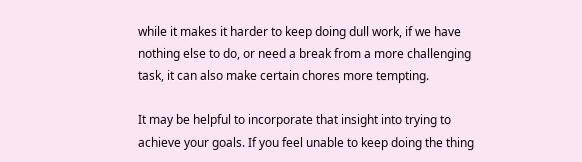while it makes it harder to keep doing dull work, if we have nothing else to do, or need a break from a more challenging task, it can also make certain chores more tempting.

It may be helpful to incorporate that insight into trying to achieve your goals. If you feel unable to keep doing the thing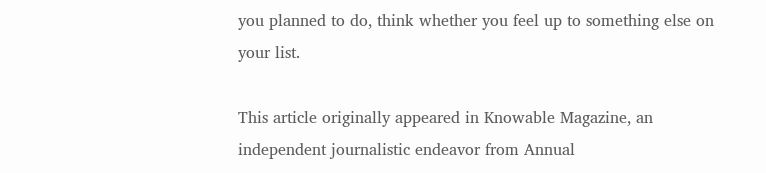you planned to do, think whether you feel up to something else on your list.

This article originally appeared in Knowable Magazine, an independent journalistic endeavor from Annual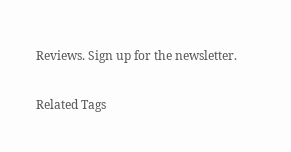Reviews. Sign up for the newsletter.

Related Tags